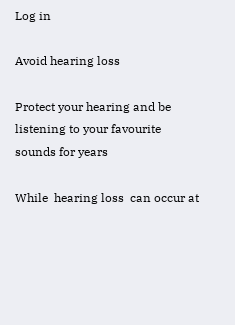Log in

Avoid hearing loss

Protect your hearing and be listening to your favourite sounds for years

While  hearing loss  can occur at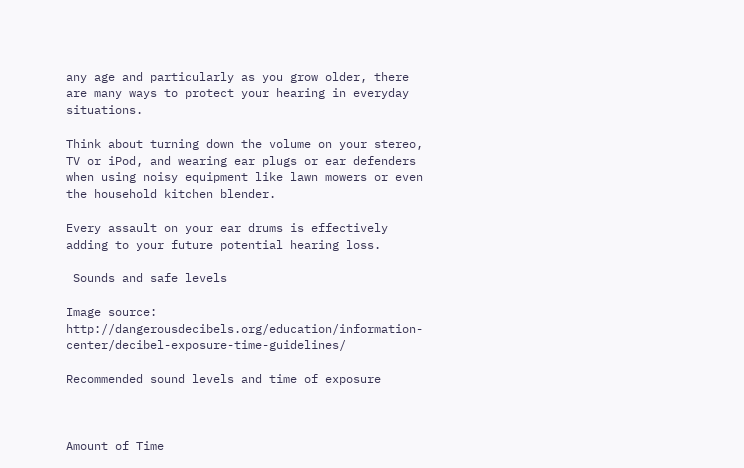any age and particularly as you grow older, there are many ways to protect your hearing in everyday situations.

Think about turning down the volume on your stereo, TV or iPod, and wearing ear plugs or ear defenders when using noisy equipment like lawn mowers or even the household kitchen blender.

Every assault on your ear drums is effectively adding to your future potential hearing loss.

 Sounds and safe levels

Image source: http://dangerousdecibels.org/education/information-center/decibel-exposure-time-guidelines/

Recommended sound levels and time of exposure



Amount of Time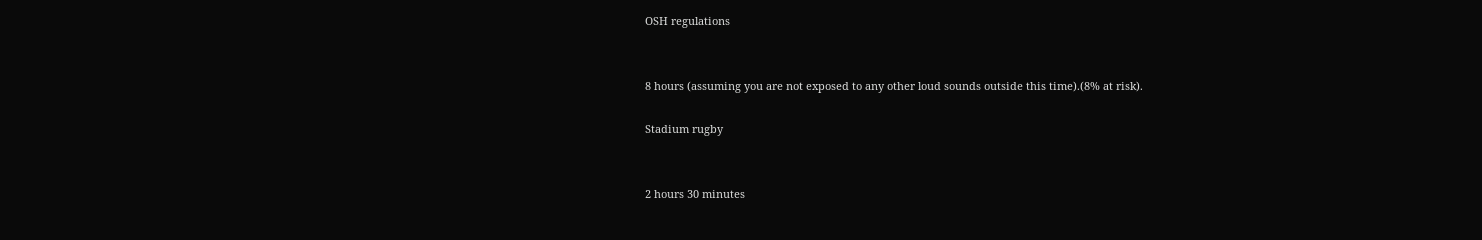OSH regulations


8 hours (assuming you are not exposed to any other loud sounds outside this time).(8% at risk).

Stadium rugby


2 hours 30 minutes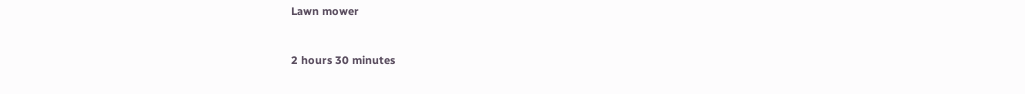Lawn mower


2 hours 30 minutes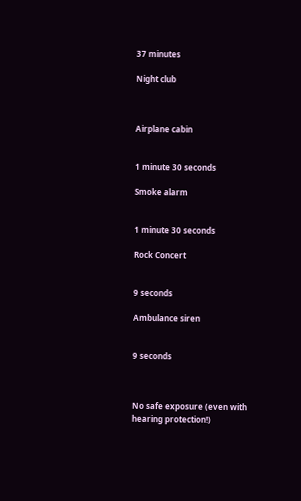37 minutes

Night club



Airplane cabin


1 minute 30 seconds

Smoke alarm


1 minute 30 seconds

Rock Concert


9 seconds

Ambulance siren


9 seconds



No safe exposure (even with hearing protection!)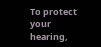To protect your hearing,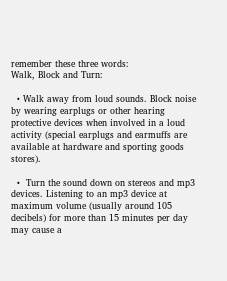remember these three words:
Walk, Block and Turn:

  • Walk away from loud sounds. Block noise by wearing earplugs or other hearing protective devices when involved in a loud activity (special earplugs and earmuffs are available at hardware and sporting goods stores).

  •  Turn the sound down on stereos and mp3 devices. Listening to an mp3 device at maximum volume (usually around 105 decibels) for more than 15 minutes per day may cause a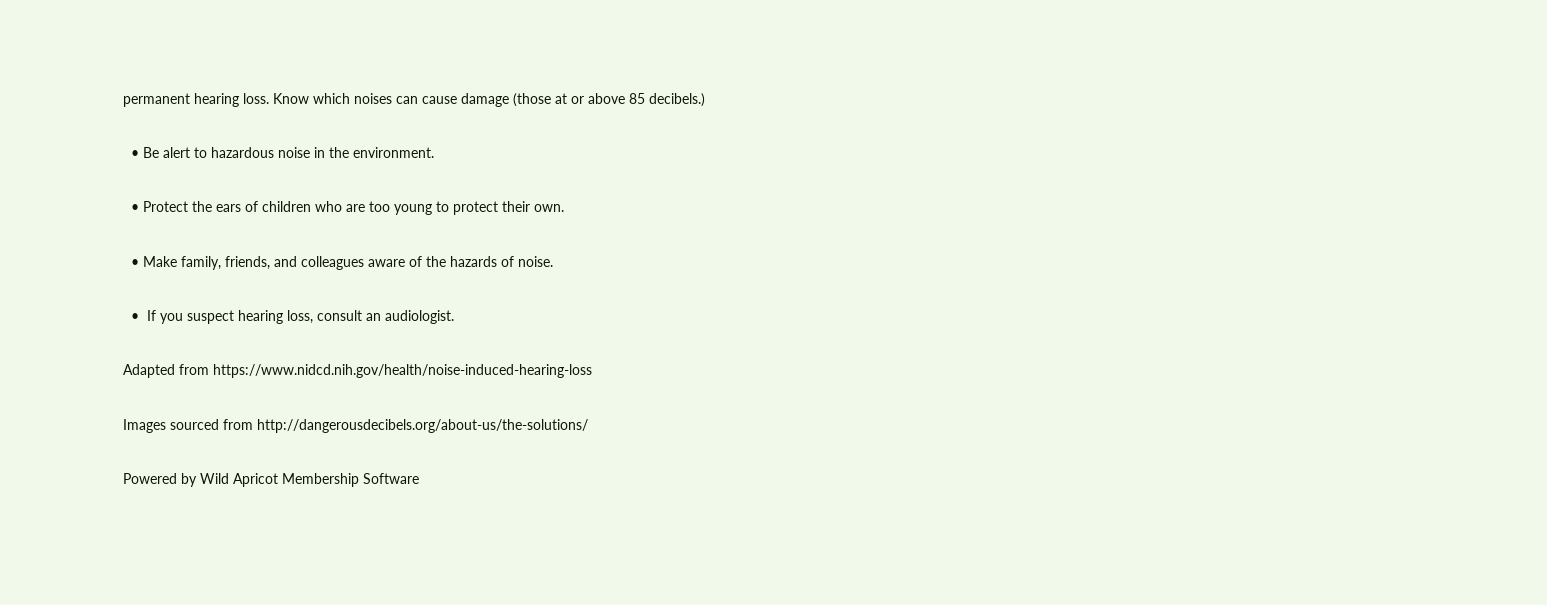permanent hearing loss. Know which noises can cause damage (those at or above 85 decibels.)

  • Be alert to hazardous noise in the environment.

  • Protect the ears of children who are too young to protect their own.

  • Make family, friends, and colleagues aware of the hazards of noise.

  •  If you suspect hearing loss, consult an audiologist.

Adapted from https://www.nidcd.nih.gov/health/noise-induced-hearing-loss

Images sourced from http://dangerousdecibels.org/about-us/the-solutions/

Powered by Wild Apricot Membership Software